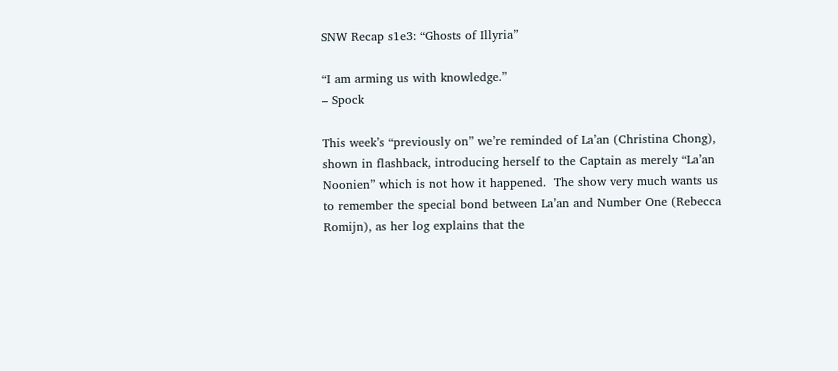SNW Recap s1e3: “Ghosts of Illyria”

“I am arming us with knowledge.”
– Spock

This week’s “previously on” we’re reminded of La’an (Christina Chong), shown in flashback, introducing herself to the Captain as merely “La’an Noonien” which is not how it happened.  The show very much wants us to remember the special bond between La’an and Number One (Rebecca Romijn), as her log explains that the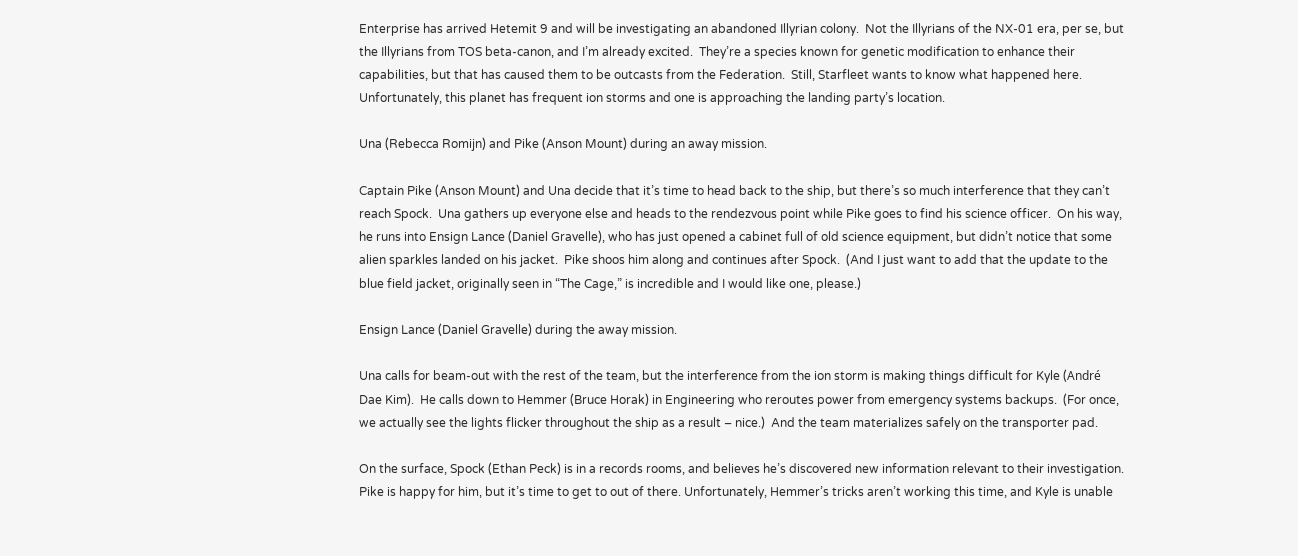Enterprise has arrived Hetemit 9 and will be investigating an abandoned Illyrian colony.  Not the Illyrians of the NX-01 era, per se, but the Illyrians from TOS beta-canon, and I’m already excited.  They’re a species known for genetic modification to enhance their capabilities, but that has caused them to be outcasts from the Federation.  Still, Starfleet wants to know what happened here.  Unfortunately, this planet has frequent ion storms and one is approaching the landing party’s location.

Una (Rebecca Romijn) and Pike (Anson Mount) during an away mission.

Captain Pike (Anson Mount) and Una decide that it’s time to head back to the ship, but there’s so much interference that they can’t reach Spock.  Una gathers up everyone else and heads to the rendezvous point while Pike goes to find his science officer.  On his way, he runs into Ensign Lance (Daniel Gravelle), who has just opened a cabinet full of old science equipment, but didn’t notice that some alien sparkles landed on his jacket.  Pike shoos him along and continues after Spock.  (And I just want to add that the update to the blue field jacket, originally seen in “The Cage,” is incredible and I would like one, please.)

Ensign Lance (Daniel Gravelle) during the away mission.

Una calls for beam-out with the rest of the team, but the interference from the ion storm is making things difficult for Kyle (André Dae Kim).  He calls down to Hemmer (Bruce Horak) in Engineering who reroutes power from emergency systems backups.  (For once, we actually see the lights flicker throughout the ship as a result – nice.)  And the team materializes safely on the transporter pad.

On the surface, Spock (Ethan Peck) is in a records rooms, and believes he’s discovered new information relevant to their investigation.  Pike is happy for him, but it’s time to get to out of there. Unfortunately, Hemmer’s tricks aren’t working this time, and Kyle is unable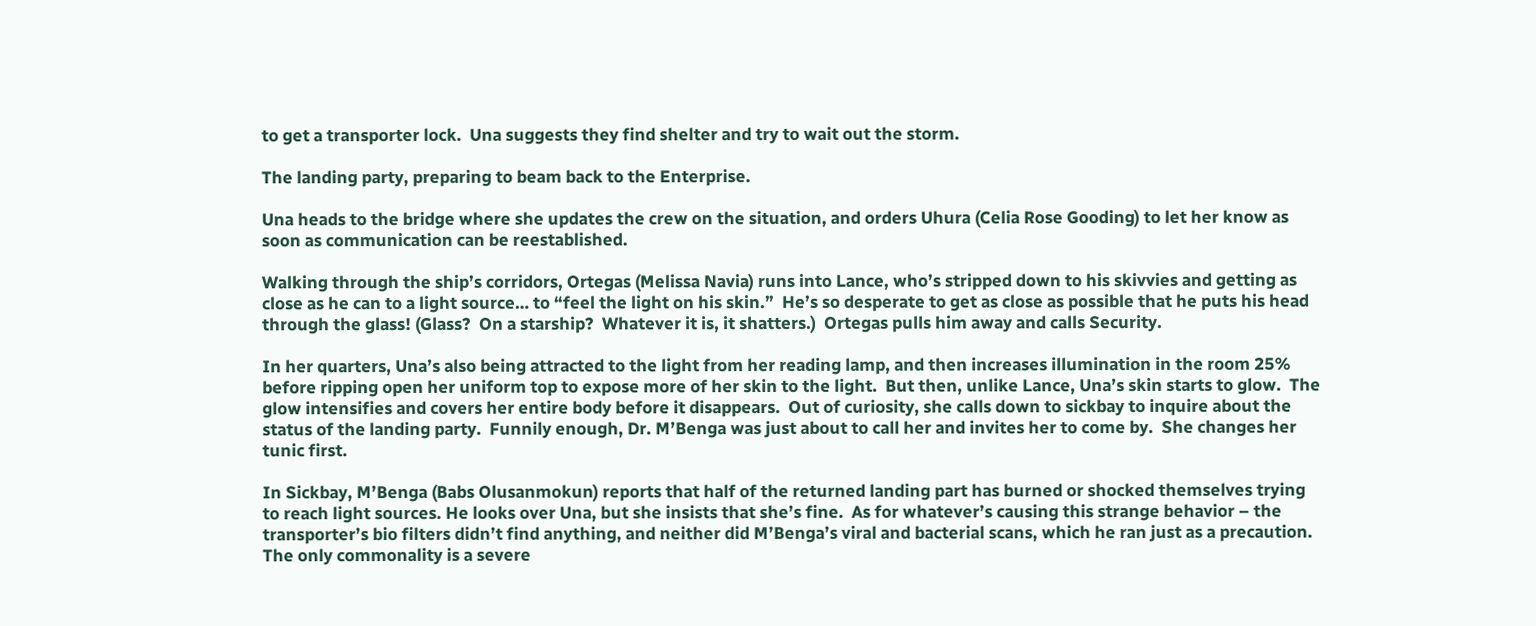to get a transporter lock.  Una suggests they find shelter and try to wait out the storm.

The landing party, preparing to beam back to the Enterprise.

Una heads to the bridge where she updates the crew on the situation, and orders Uhura (Celia Rose Gooding) to let her know as soon as communication can be reestablished.

Walking through the ship’s corridors, Ortegas (Melissa Navia) runs into Lance, who’s stripped down to his skivvies and getting as close as he can to a light source… to “feel the light on his skin.”  He’s so desperate to get as close as possible that he puts his head through the glass! (Glass?  On a starship?  Whatever it is, it shatters.)  Ortegas pulls him away and calls Security.

In her quarters, Una’s also being attracted to the light from her reading lamp, and then increases illumination in the room 25% before ripping open her uniform top to expose more of her skin to the light.  But then, unlike Lance, Una’s skin starts to glow.  The glow intensifies and covers her entire body before it disappears.  Out of curiosity, she calls down to sickbay to inquire about the status of the landing party.  Funnily enough, Dr. M’Benga was just about to call her and invites her to come by.  She changes her tunic first.

In Sickbay, M’Benga (Babs Olusanmokun) reports that half of the returned landing part has burned or shocked themselves trying to reach light sources. He looks over Una, but she insists that she’s fine.  As for whatever’s causing this strange behavior – the transporter’s bio filters didn’t find anything, and neither did M’Benga’s viral and bacterial scans, which he ran just as a precaution. The only commonality is a severe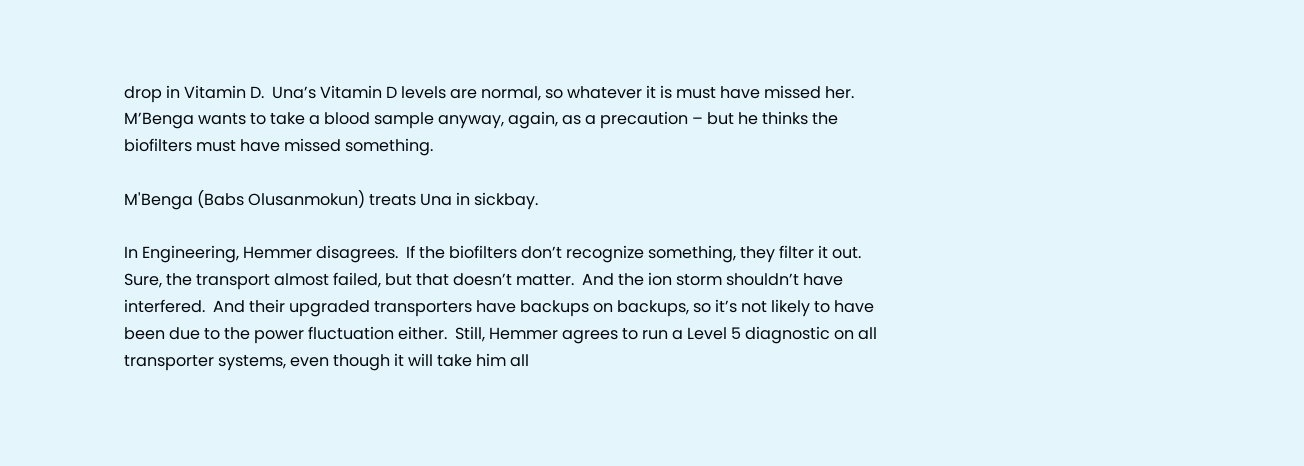drop in Vitamin D.  Una’s Vitamin D levels are normal, so whatever it is must have missed her.  M’Benga wants to take a blood sample anyway, again, as a precaution – but he thinks the biofilters must have missed something.

M'Benga (Babs Olusanmokun) treats Una in sickbay.

In Engineering, Hemmer disagrees.  If the biofilters don’t recognize something, they filter it out.  Sure, the transport almost failed, but that doesn’t matter.  And the ion storm shouldn’t have interfered.  And their upgraded transporters have backups on backups, so it’s not likely to have been due to the power fluctuation either.  Still, Hemmer agrees to run a Level 5 diagnostic on all transporter systems, even though it will take him all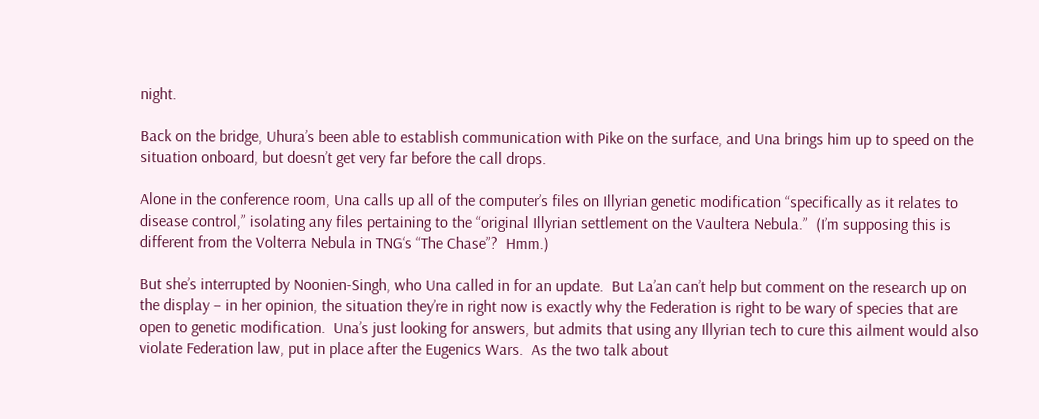night.

Back on the bridge, Uhura’s been able to establish communication with Pike on the surface, and Una brings him up to speed on the situation onboard, but doesn’t get very far before the call drops.

Alone in the conference room, Una calls up all of the computer’s files on Illyrian genetic modification “specifically as it relates to disease control,” isolating any files pertaining to the “original Illyrian settlement on the Vaultera Nebula.”  (I’m supposing this is different from the Volterra Nebula in TNG‘s “The Chase”?  Hmm.)

But she’s interrupted by Noonien-Singh, who Una called in for an update.  But La’an can’t help but comment on the research up on the display – in her opinion, the situation they’re in right now is exactly why the Federation is right to be wary of species that are open to genetic modification.  Una’s just looking for answers, but admits that using any Illyrian tech to cure this ailment would also violate Federation law, put in place after the Eugenics Wars.  As the two talk about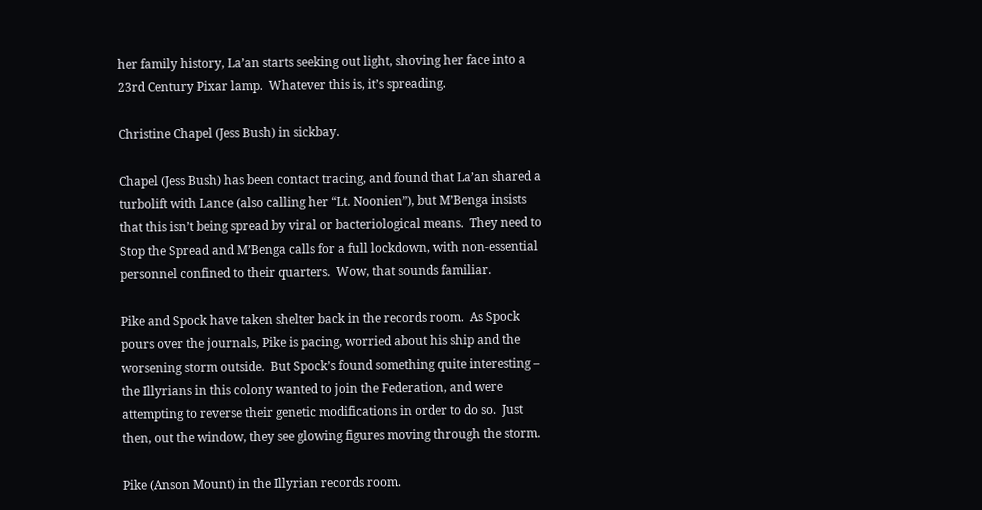her family history, La’an starts seeking out light, shoving her face into a 23rd Century Pixar lamp.  Whatever this is, it’s spreading.

Christine Chapel (Jess Bush) in sickbay.

Chapel (Jess Bush) has been contact tracing, and found that La’an shared a turbolift with Lance (also calling her “Lt. Noonien”), but M’Benga insists that this isn’t being spread by viral or bacteriological means.  They need to Stop the Spread and M’Benga calls for a full lockdown, with non-essential personnel confined to their quarters.  Wow, that sounds familiar.

Pike and Spock have taken shelter back in the records room.  As Spock pours over the journals, Pike is pacing, worried about his ship and the worsening storm outside.  But Spock’s found something quite interesting – the Illyrians in this colony wanted to join the Federation, and were attempting to reverse their genetic modifications in order to do so.  Just then, out the window, they see glowing figures moving through the storm.

Pike (Anson Mount) in the Illyrian records room.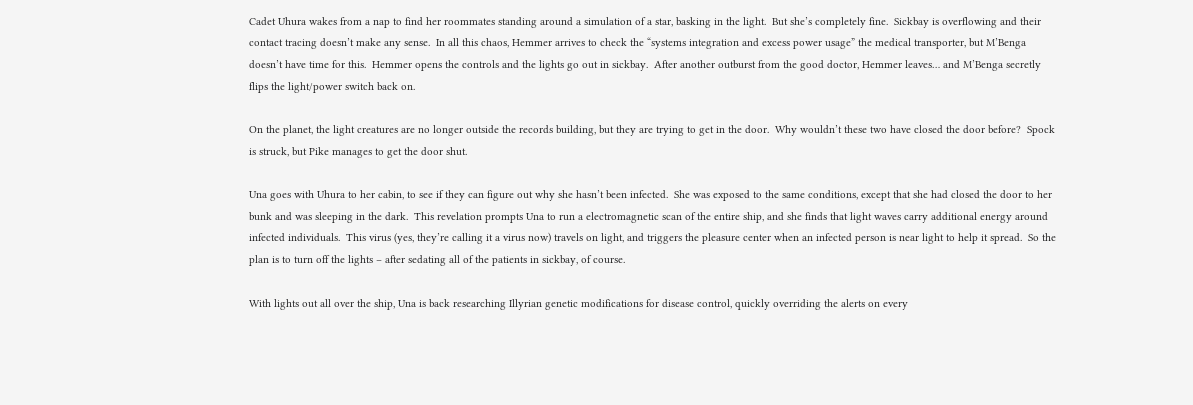Cadet Uhura wakes from a nap to find her roommates standing around a simulation of a star, basking in the light.  But she’s completely fine.  Sickbay is overflowing and their contact tracing doesn’t make any sense.  In all this chaos, Hemmer arrives to check the “systems integration and excess power usage” the medical transporter, but M’Benga doesn’t have time for this.  Hemmer opens the controls and the lights go out in sickbay.  After another outburst from the good doctor, Hemmer leaves… and M’Benga secretly flips the light/power switch back on.

On the planet, the light creatures are no longer outside the records building, but they are trying to get in the door.  Why wouldn’t these two have closed the door before?  Spock is struck, but Pike manages to get the door shut.

Una goes with Uhura to her cabin, to see if they can figure out why she hasn’t been infected.  She was exposed to the same conditions, except that she had closed the door to her bunk and was sleeping in the dark.  This revelation prompts Una to run a electromagnetic scan of the entire ship, and she finds that light waves carry additional energy around infected individuals.  This virus (yes, they’re calling it a virus now) travels on light, and triggers the pleasure center when an infected person is near light to help it spread.  So the plan is to turn off the lights – after sedating all of the patients in sickbay, of course.

With lights out all over the ship, Una is back researching Illyrian genetic modifications for disease control, quickly overriding the alerts on every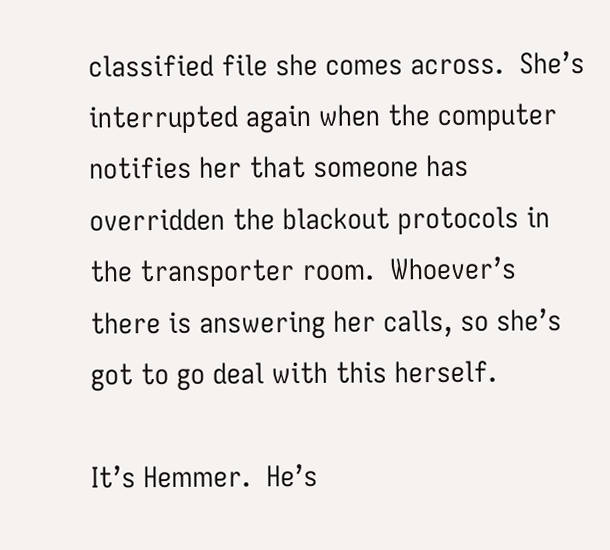classified file she comes across.  She’s interrupted again when the computer notifies her that someone has overridden the blackout protocols in the transporter room.  Whoever’s there is answering her calls, so she’s got to go deal with this herself.

It’s Hemmer.  He’s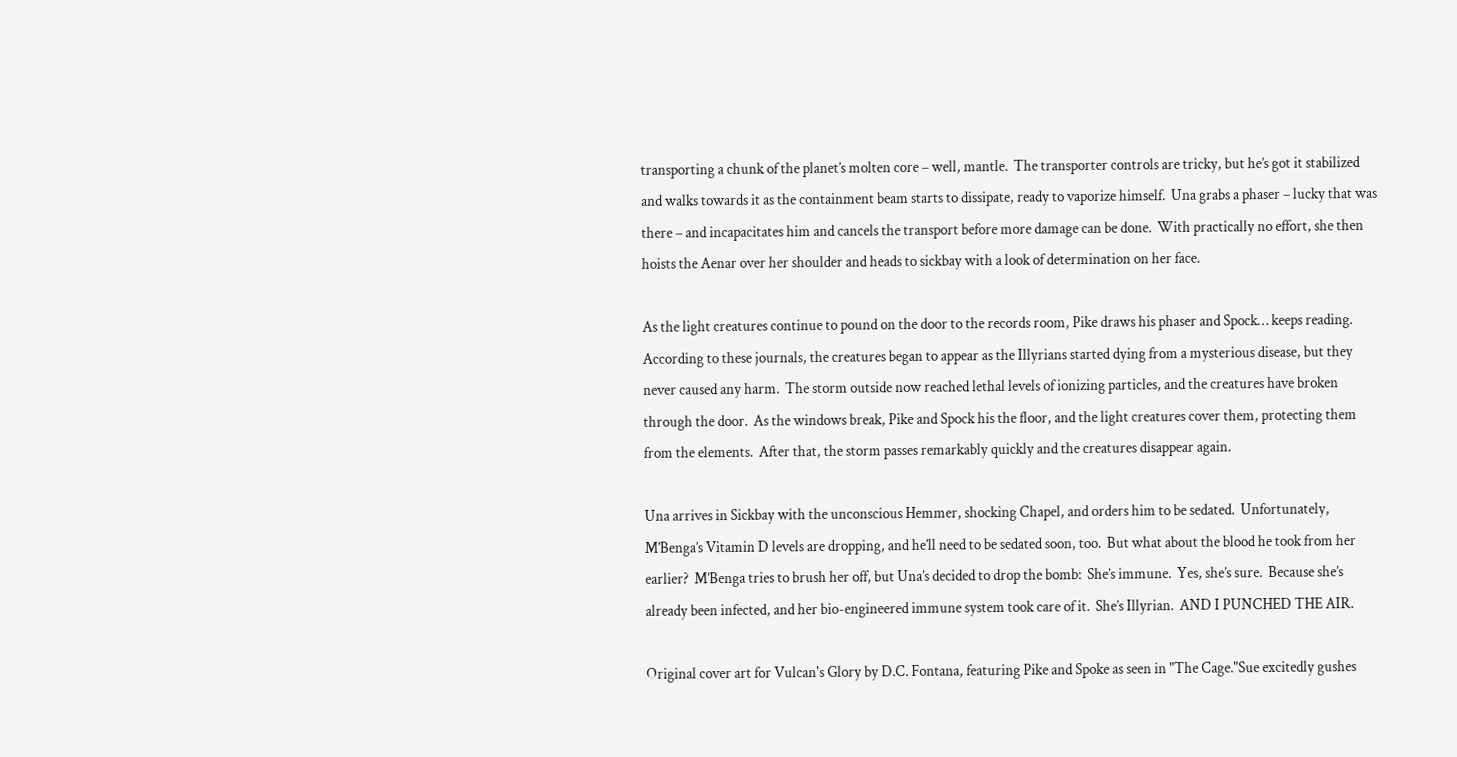transporting a chunk of the planet’s molten core – well, mantle.  The transporter controls are tricky, but he’s got it stabilized and walks towards it as the containment beam starts to dissipate, ready to vaporize himself.  Una grabs a phaser – lucky that was there – and incapacitates him and cancels the transport before more damage can be done.  With practically no effort, she then hoists the Aenar over her shoulder and heads to sickbay with a look of determination on her face.

As the light creatures continue to pound on the door to the records room, Pike draws his phaser and Spock… keeps reading.  According to these journals, the creatures began to appear as the Illyrians started dying from a mysterious disease, but they never caused any harm.  The storm outside now reached lethal levels of ionizing particles, and the creatures have broken through the door.  As the windows break, Pike and Spock his the floor, and the light creatures cover them, protecting them from the elements.  After that, the storm passes remarkably quickly and the creatures disappear again.

Una arrives in Sickbay with the unconscious Hemmer, shocking Chapel, and orders him to be sedated.  Unfortunately, M’Benga’s Vitamin D levels are dropping, and he’ll need to be sedated soon, too.  But what about the blood he took from her earlier?  M’Benga tries to brush her off, but Una’s decided to drop the bomb:  She’s immune.  Yes, she’s sure.  Because she’s already been infected, and her bio-engineered immune system took care of it.  She’s Illyrian.  AND I PUNCHED THE AIR.

Original cover art for Vulcan's Glory by D.C. Fontana, featuring Pike and Spoke as seen in "The Cage."Sue excitedly gushes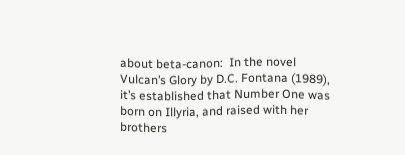about beta-canon:  In the novel Vulcan’s Glory by D.C. Fontana (1989), it’s established that Number One was born on Illyria, and raised with her brothers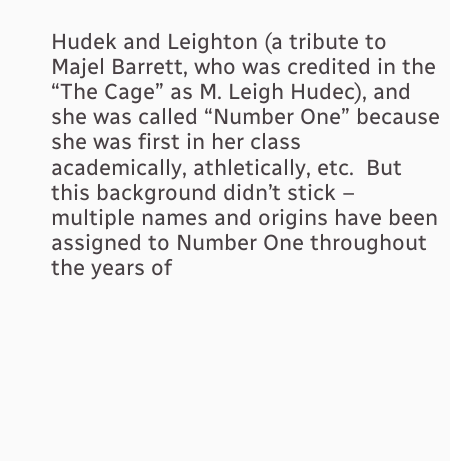Hudek and Leighton (a tribute to Majel Barrett, who was credited in the “The Cage” as M. Leigh Hudec), and she was called “Number One” because she was first in her class academically, athletically, etc.  But this background didn’t stick – multiple names and origins have been assigned to Number One throughout the years of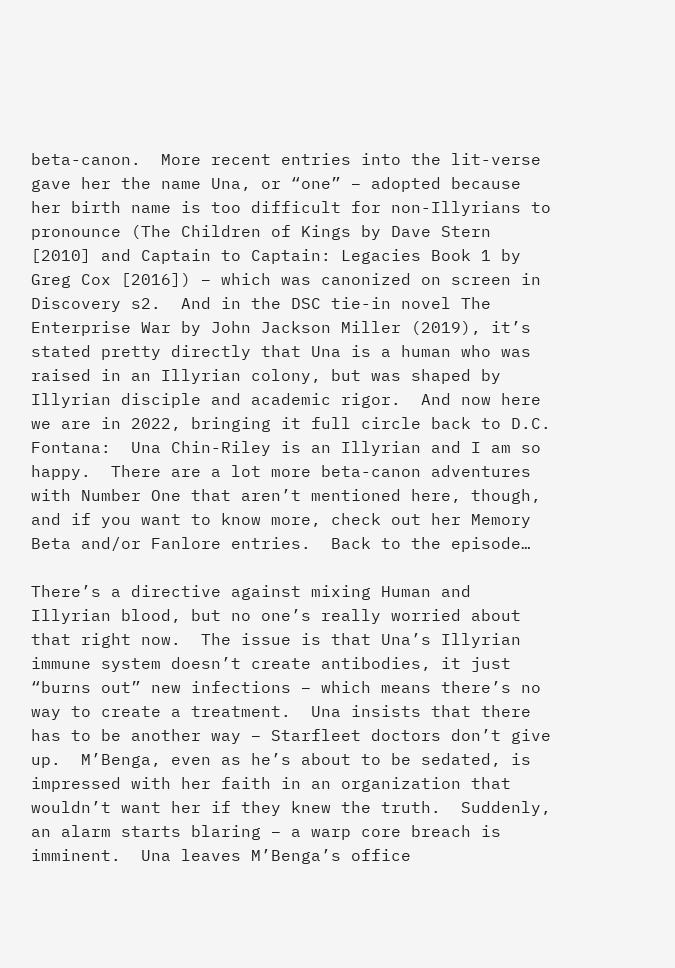beta-canon.  More recent entries into the lit-verse gave her the name Una, or “one” – adopted because her birth name is too difficult for non-Illyrians to pronounce (The Children of Kings by Dave Stern [2010] and Captain to Captain: Legacies Book 1 by Greg Cox [2016]) – which was canonized on screen in Discovery s2.  And in the DSC tie-in novel The Enterprise War by John Jackson Miller (2019), it’s stated pretty directly that Una is a human who was raised in an Illyrian colony, but was shaped by Illyrian disciple and academic rigor.  And now here we are in 2022, bringing it full circle back to D.C. Fontana:  Una Chin-Riley is an Illyrian and I am so happy.  There are a lot more beta-canon adventures with Number One that aren’t mentioned here, though, and if you want to know more, check out her Memory Beta and/or Fanlore entries.  Back to the episode…

There’s a directive against mixing Human and Illyrian blood, but no one’s really worried about that right now.  The issue is that Una’s Illyrian immune system doesn’t create antibodies, it just “burns out” new infections – which means there’s no way to create a treatment.  Una insists that there has to be another way – Starfleet doctors don’t give up.  M’Benga, even as he’s about to be sedated, is impressed with her faith in an organization that wouldn’t want her if they knew the truth.  Suddenly, an alarm starts blaring – a warp core breach is imminent.  Una leaves M’Benga’s office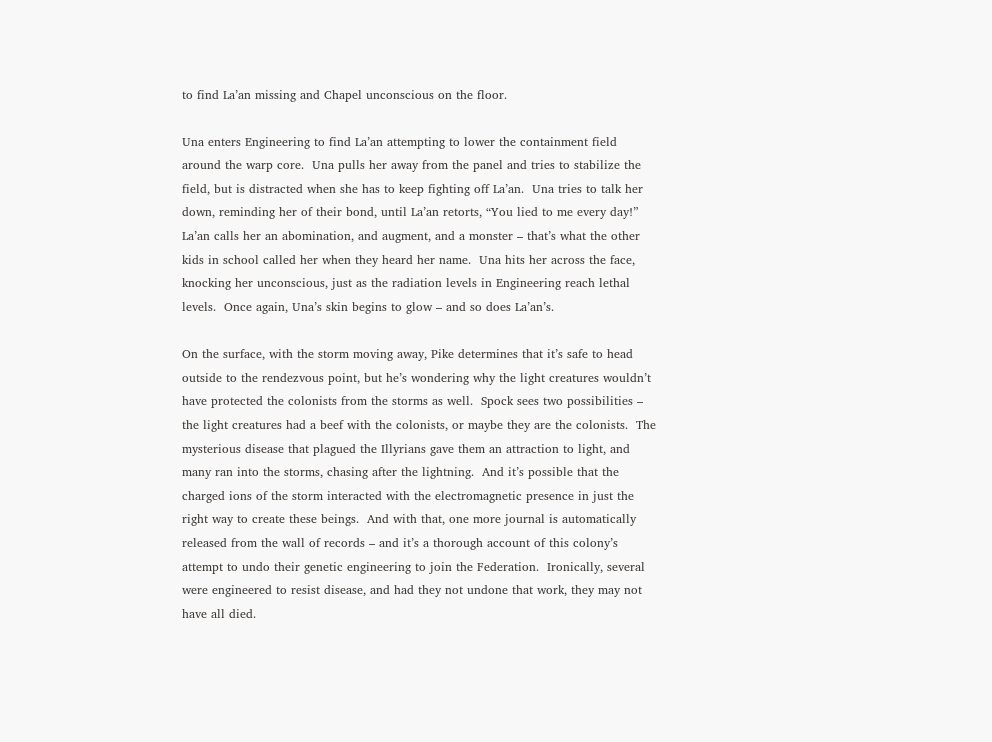to find La’an missing and Chapel unconscious on the floor.

Una enters Engineering to find La’an attempting to lower the containment field around the warp core.  Una pulls her away from the panel and tries to stabilize the field, but is distracted when she has to keep fighting off La’an.  Una tries to talk her down, reminding her of their bond, until La’an retorts, “You lied to me every day!”  La’an calls her an abomination, and augment, and a monster – that’s what the other kids in school called her when they heard her name.  Una hits her across the face, knocking her unconscious, just as the radiation levels in Engineering reach lethal levels.  Once again, Una’s skin begins to glow – and so does La’an’s.

On the surface, with the storm moving away, Pike determines that it’s safe to head outside to the rendezvous point, but he’s wondering why the light creatures wouldn’t have protected the colonists from the storms as well.  Spock sees two possibilities – the light creatures had a beef with the colonists, or maybe they are the colonists.  The mysterious disease that plagued the Illyrians gave them an attraction to light, and many ran into the storms, chasing after the lightning.  And it’s possible that the charged ions of the storm interacted with the electromagnetic presence in just the right way to create these beings.  And with that, one more journal is automatically released from the wall of records – and it’s a thorough account of this colony’s attempt to undo their genetic engineering to join the Federation.  Ironically, several were engineered to resist disease, and had they not undone that work, they may not have all died.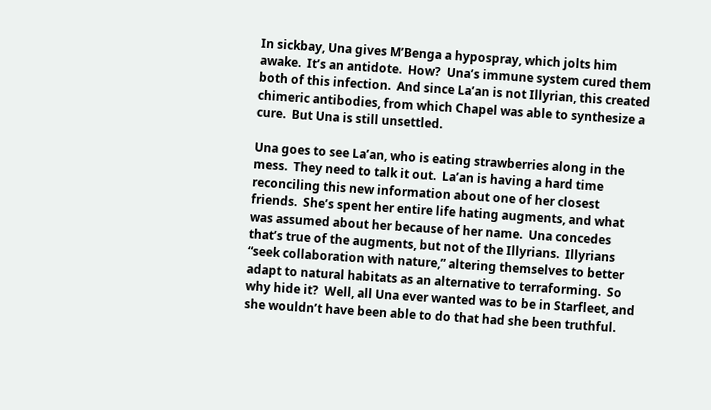In sickbay, Una gives M’Benga a hypospray, which jolts him awake.  It’s an antidote.  How?  Una’s immune system cured them both of this infection.  And since La’an is not Illyrian, this created chimeric antibodies, from which Chapel was able to synthesize a cure.  But Una is still unsettled.

Una goes to see La’an, who is eating strawberries along in the mess.  They need to talk it out.  La’an is having a hard time reconciling this new information about one of her closest friends.  She’s spent her entire life hating augments, and what was assumed about her because of her name.  Una concedes that’s true of the augments, but not of the Illyrians.  Illyrians “seek collaboration with nature,” altering themselves to better adapt to natural habitats as an alternative to terraforming.  So why hide it?  Well, all Una ever wanted was to be in Starfleet, and she wouldn’t have been able to do that had she been truthful.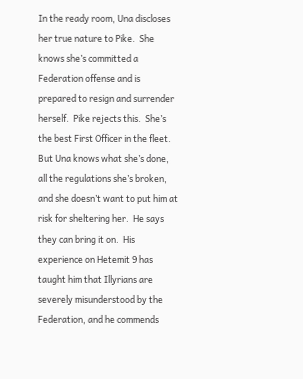In the ready room, Una discloses her true nature to Pike.  She knows she’s committed a Federation offense and is prepared to resign and surrender herself.  Pike rejects this.  She’s the best First Officer in the fleet.  But Una knows what she’s done, all the regulations she’s broken, and she doesn’t want to put him at risk for sheltering her.  He says they can bring it on.  His experience on Hetemit 9 has taught him that Illyrians are severely misunderstood by the Federation, and he commends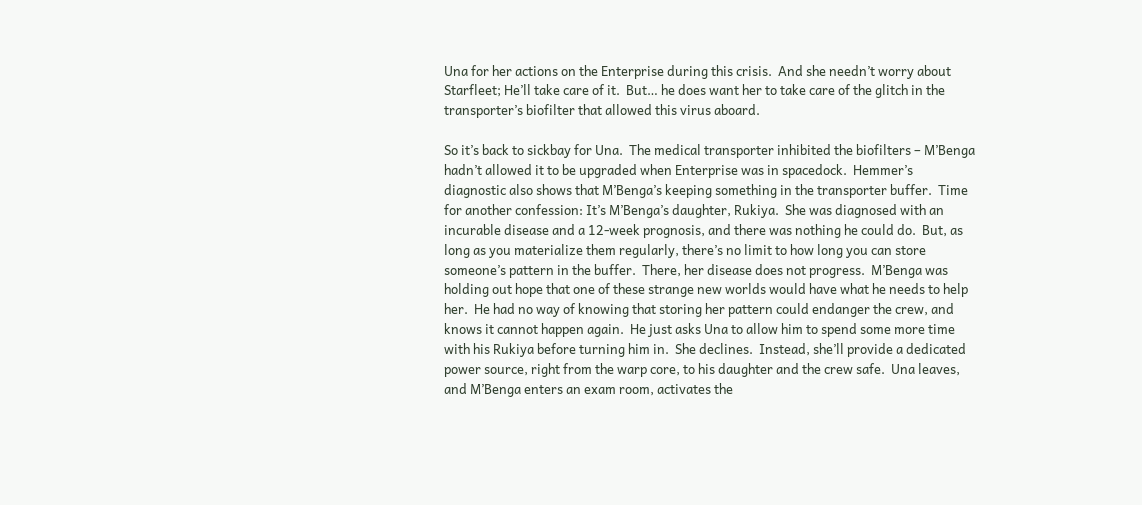Una for her actions on the Enterprise during this crisis.  And she needn’t worry about Starfleet; He’ll take care of it.  But… he does want her to take care of the glitch in the transporter’s biofilter that allowed this virus aboard.

So it’s back to sickbay for Una.  The medical transporter inhibited the biofilters – M’Benga hadn’t allowed it to be upgraded when Enterprise was in spacedock.  Hemmer’s diagnostic also shows that M’Benga’s keeping something in the transporter buffer.  Time for another confession: It’s M’Benga’s daughter, Rukiya.  She was diagnosed with an incurable disease and a 12-week prognosis, and there was nothing he could do.  But, as long as you materialize them regularly, there’s no limit to how long you can store someone’s pattern in the buffer.  There, her disease does not progress.  M’Benga was holding out hope that one of these strange new worlds would have what he needs to help her.  He had no way of knowing that storing her pattern could endanger the crew, and knows it cannot happen again.  He just asks Una to allow him to spend some more time with his Rukiya before turning him in.  She declines.  Instead, she’ll provide a dedicated power source, right from the warp core, to his daughter and the crew safe.  Una leaves, and M’Benga enters an exam room, activates the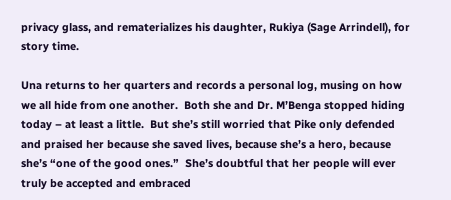privacy glass, and rematerializes his daughter, Rukiya (Sage Arrindell), for story time.

Una returns to her quarters and records a personal log, musing on how we all hide from one another.  Both she and Dr. M’Benga stopped hiding today – at least a little.  But she’s still worried that Pike only defended and praised her because she saved lives, because she’s a hero, because she’s “one of the good ones.”  She’s doubtful that her people will ever truly be accepted and embraced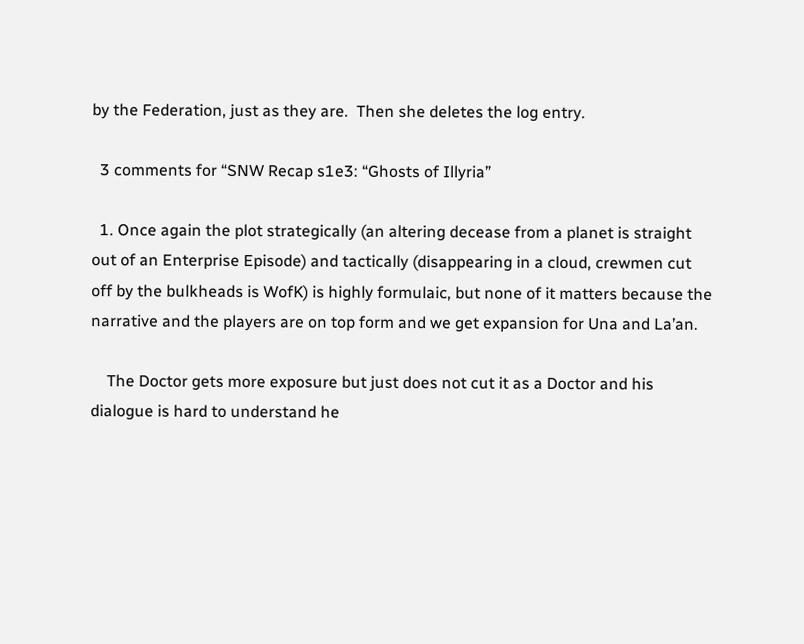by the Federation, just as they are.  Then she deletes the log entry.

  3 comments for “SNW Recap s1e3: “Ghosts of Illyria”

  1. Once again the plot strategically (an altering decease from a planet is straight out of an Enterprise Episode) and tactically (disappearing in a cloud, crewmen cut off by the bulkheads is WofK) is highly formulaic, but none of it matters because the narrative and the players are on top form and we get expansion for Una and La’an.

    The Doctor gets more exposure but just does not cut it as a Doctor and his dialogue is hard to understand he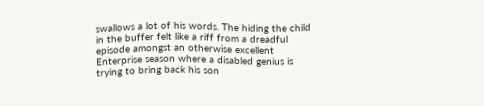swallows a lot of his words. The hiding the child in the buffer felt like a riff from a dreadful episode amongst an otherwise excellent Enterprise season where a disabled genius is trying to bring back his son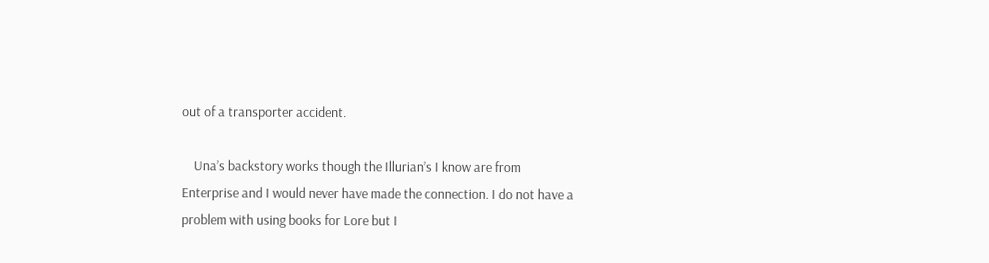out of a transporter accident.

    Una’s backstory works though the Illurian’s I know are from Enterprise and I would never have made the connection. I do not have a problem with using books for Lore but I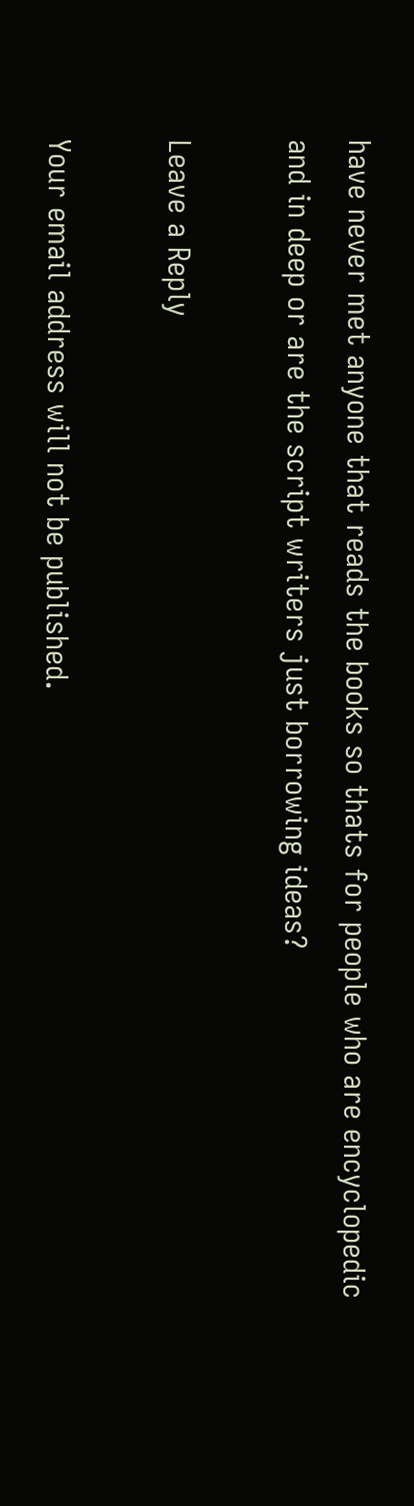have never met anyone that reads the books so thats for people who are encyclopedic and in deep or are the script writers just borrowing ideas?

Leave a Reply

Your email address will not be published.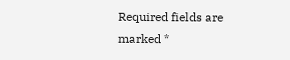Required fields are marked *